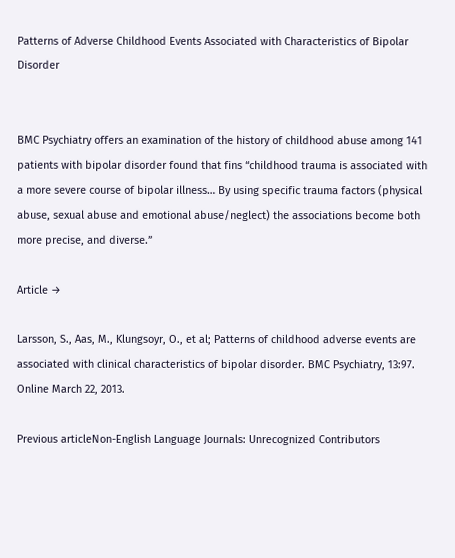Patterns of Adverse Childhood Events Associated with Characteristics of Bipolar Disorder


BMC Psychiatry offers an examination of the history of childhood abuse among 141 patients with bipolar disorder found that fins “childhood trauma is associated with a more severe course of bipolar illness… By using specific trauma factors (physical abuse, sexual abuse and emotional abuse/neglect) the associations become both more precise, and diverse.”

Article →

Larsson, S., Aas, M., Klungsoyr, O., et al; Patterns of childhood adverse events are associated with clinical characteristics of bipolar disorder. BMC Psychiatry, 13:97. Online March 22, 2013.

Previous articleNon-English Language Journals: Unrecognized Contributors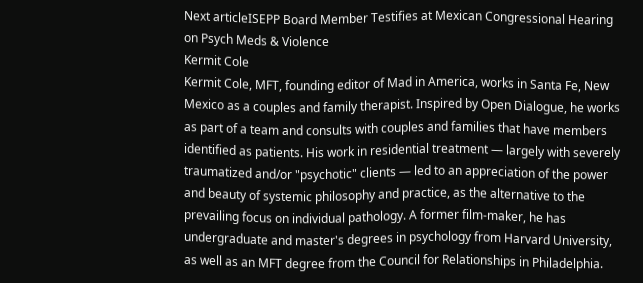Next articleISEPP Board Member Testifies at Mexican Congressional Hearing on Psych Meds & Violence
Kermit Cole
Kermit Cole, MFT, founding editor of Mad in America, works in Santa Fe, New Mexico as a couples and family therapist. Inspired by Open Dialogue, he works as part of a team and consults with couples and families that have members identified as patients. His work in residential treatment — largely with severely traumatized and/or "psychotic" clients — led to an appreciation of the power and beauty of systemic philosophy and practice, as the alternative to the prevailing focus on individual pathology. A former film-maker, he has undergraduate and master's degrees in psychology from Harvard University, as well as an MFT degree from the Council for Relationships in Philadelphia.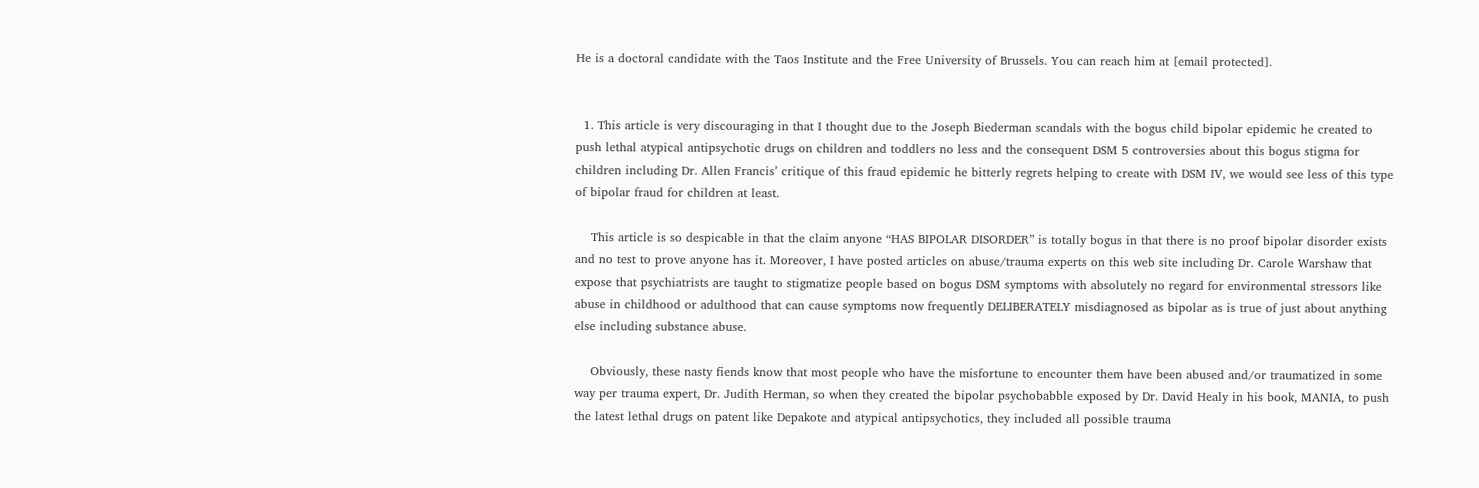He is a doctoral candidate with the Taos Institute and the Free University of Brussels. You can reach him at [email protected].


  1. This article is very discouraging in that I thought due to the Joseph Biederman scandals with the bogus child bipolar epidemic he created to push lethal atypical antipsychotic drugs on children and toddlers no less and the consequent DSM 5 controversies about this bogus stigma for children including Dr. Allen Francis’ critique of this fraud epidemic he bitterly regrets helping to create with DSM IV, we would see less of this type of bipolar fraud for children at least.

    This article is so despicable in that the claim anyone “HAS BIPOLAR DISORDER” is totally bogus in that there is no proof bipolar disorder exists and no test to prove anyone has it. Moreover, I have posted articles on abuse/trauma experts on this web site including Dr. Carole Warshaw that expose that psychiatrists are taught to stigmatize people based on bogus DSM symptoms with absolutely no regard for environmental stressors like abuse in childhood or adulthood that can cause symptoms now frequently DELIBERATELY misdiagnosed as bipolar as is true of just about anything else including substance abuse.

    Obviously, these nasty fiends know that most people who have the misfortune to encounter them have been abused and/or traumatized in some way per trauma expert, Dr. Judith Herman, so when they created the bipolar psychobabble exposed by Dr. David Healy in his book, MANIA, to push the latest lethal drugs on patent like Depakote and atypical antipsychotics, they included all possible trauma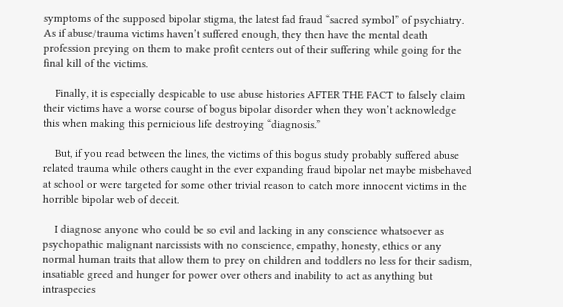symptoms of the supposed bipolar stigma, the latest fad fraud “sacred symbol” of psychiatry. As if abuse/trauma victims haven’t suffered enough, they then have the mental death profession preying on them to make profit centers out of their suffering while going for the final kill of the victims.

    Finally, it is especially despicable to use abuse histories AFTER THE FACT to falsely claim their victims have a worse course of bogus bipolar disorder when they won’t acknowledge this when making this pernicious life destroying “diagnosis.”

    But, if you read between the lines, the victims of this bogus study probably suffered abuse related trauma while others caught in the ever expanding fraud bipolar net maybe misbehaved at school or were targeted for some other trivial reason to catch more innocent victims in the horrible bipolar web of deceit.

    I diagnose anyone who could be so evil and lacking in any conscience whatsoever as psychopathic malignant narcissists with no conscience, empathy, honesty, ethics or any normal human traits that allow them to prey on children and toddlers no less for their sadism, insatiable greed and hunger for power over others and inability to act as anything but intraspecies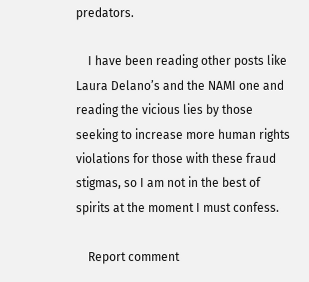predators.

    I have been reading other posts like Laura Delano’s and the NAMI one and reading the vicious lies by those seeking to increase more human rights violations for those with these fraud stigmas, so I am not in the best of spirits at the moment I must confess.

    Report comment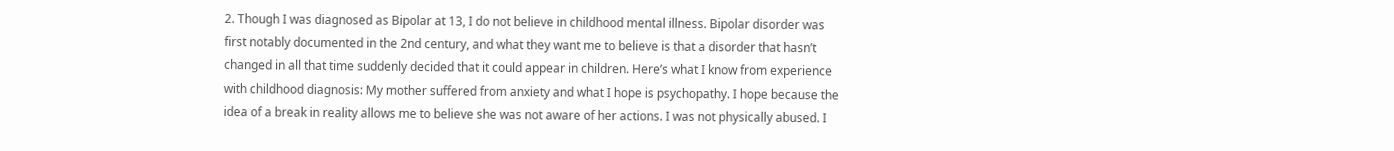2. Though I was diagnosed as Bipolar at 13, I do not believe in childhood mental illness. Bipolar disorder was first notably documented in the 2nd century, and what they want me to believe is that a disorder that hasn’t changed in all that time suddenly decided that it could appear in children. Here’s what I know from experience with childhood diagnosis: My mother suffered from anxiety and what I hope is psychopathy. I hope because the idea of a break in reality allows me to believe she was not aware of her actions. I was not physically abused. I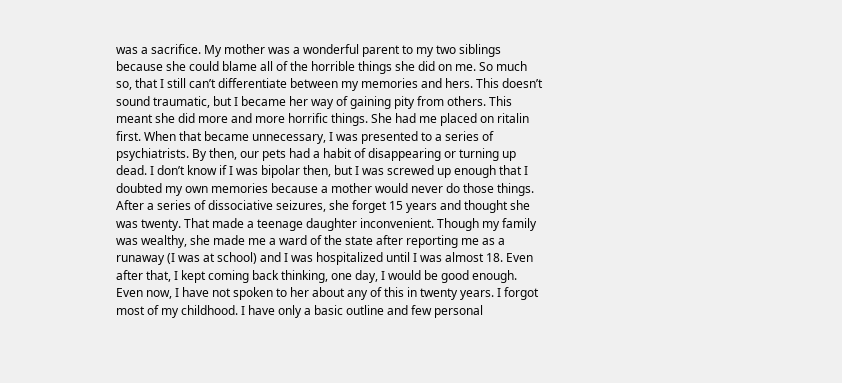was a sacrifice. My mother was a wonderful parent to my two siblings because she could blame all of the horrible things she did on me. So much so, that I still can’t differentiate between my memories and hers. This doesn’t sound traumatic, but I became her way of gaining pity from others. This meant she did more and more horrific things. She had me placed on ritalin first. When that became unnecessary, I was presented to a series of psychiatrists. By then, our pets had a habit of disappearing or turning up dead. I don’t know if I was bipolar then, but I was screwed up enough that I doubted my own memories because a mother would never do those things. After a series of dissociative seizures, she forget 15 years and thought she was twenty. That made a teenage daughter inconvenient. Though my family was wealthy, she made me a ward of the state after reporting me as a runaway (I was at school) and I was hospitalized until I was almost 18. Even after that, I kept coming back thinking, one day, I would be good enough. Even now, I have not spoken to her about any of this in twenty years. I forgot most of my childhood. I have only a basic outline and few personal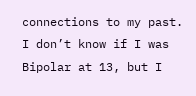connections to my past. I don’t know if I was Bipolar at 13, but I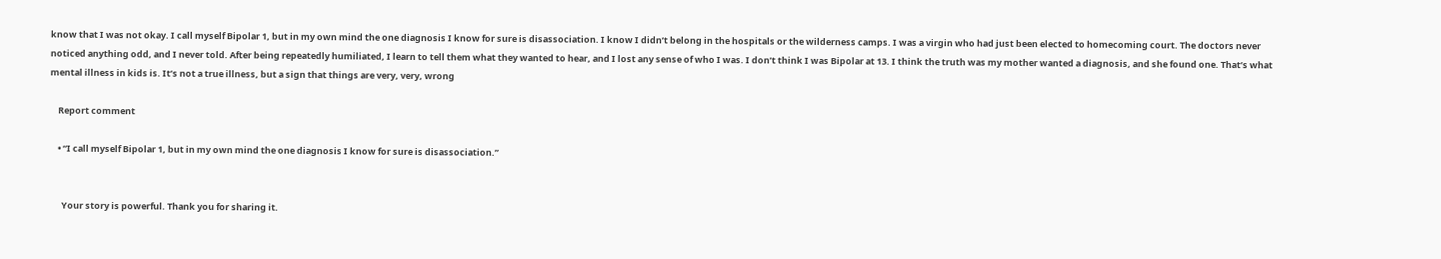know that I was not okay. I call myself Bipolar 1, but in my own mind the one diagnosis I know for sure is disassociation. I know I didn’t belong in the hospitals or the wilderness camps. I was a virgin who had just been elected to homecoming court. The doctors never noticed anything odd, and I never told. After being repeatedly humiliated, I learn to tell them what they wanted to hear, and I lost any sense of who I was. I don’t think I was Bipolar at 13. I think the truth was my mother wanted a diagnosis, and she found one. That’s what mental illness in kids is. It’s not a true illness, but a sign that things are very, very, wrong

    Report comment

    • “I call myself Bipolar 1, but in my own mind the one diagnosis I know for sure is disassociation.”


      Your story is powerful. Thank you for sharing it.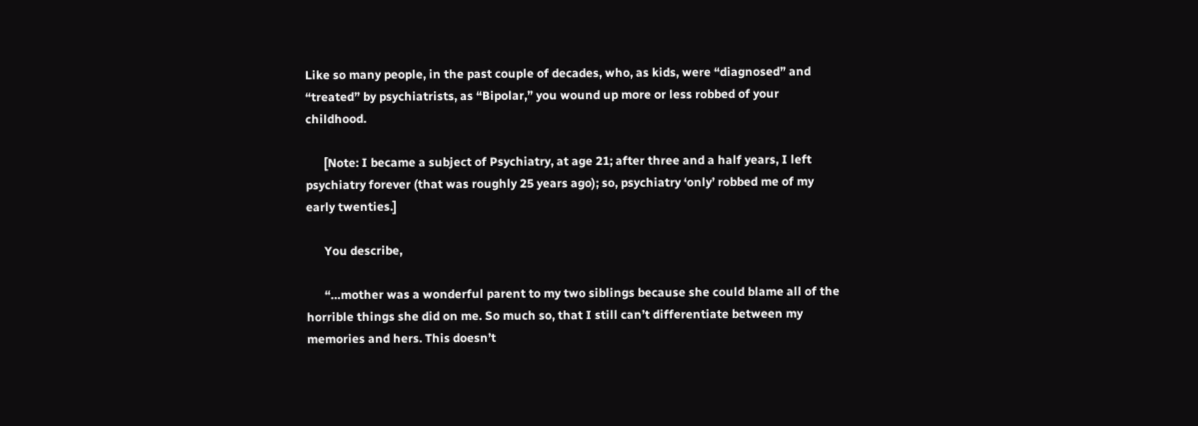Like so many people, in the past couple of decades, who, as kids, were “diagnosed” and “treated” by psychiatrists, as “Bipolar,” you wound up more or less robbed of your childhood.

      [Note: I became a subject of Psychiatry, at age 21; after three and a half years, I left psychiatry forever (that was roughly 25 years ago); so, psychiatry ‘only’ robbed me of my early twenties.]

      You describe,

      “…mother was a wonderful parent to my two siblings because she could blame all of the horrible things she did on me. So much so, that I still can’t differentiate between my memories and hers. This doesn’t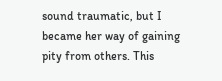sound traumatic, but I became her way of gaining pity from others. This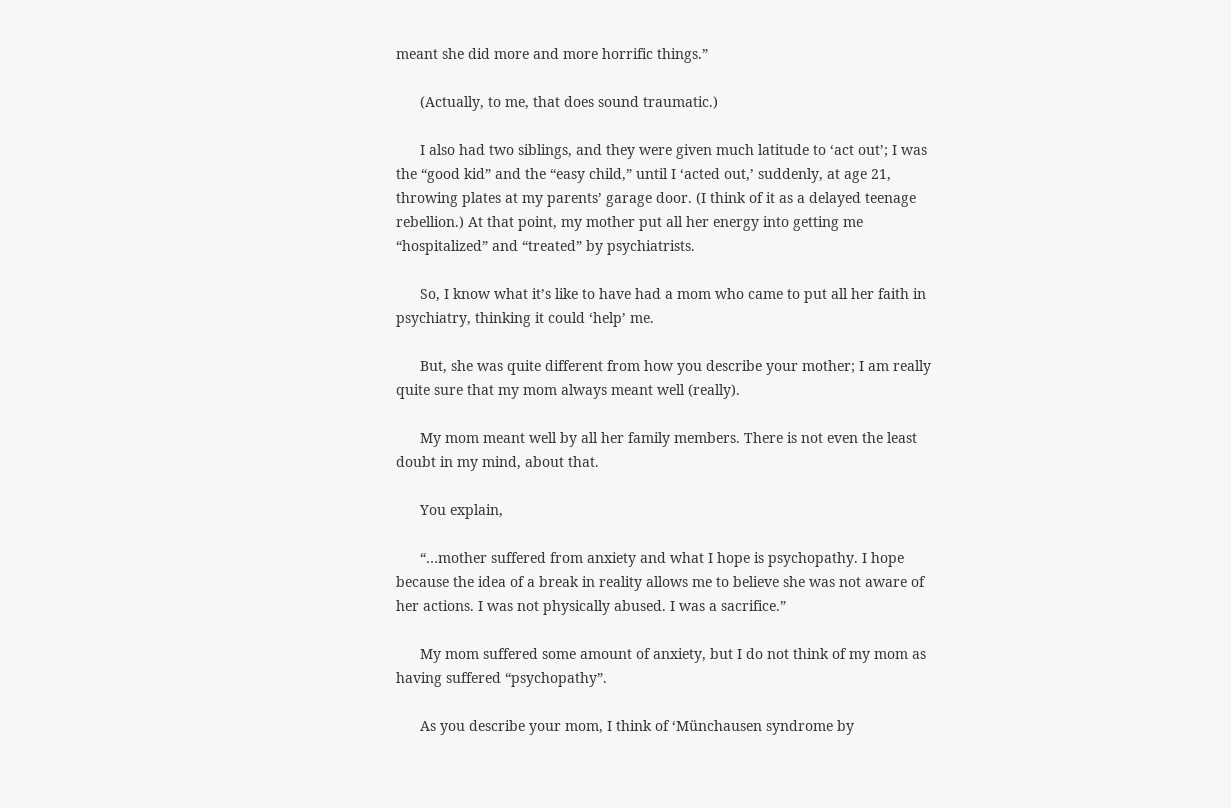meant she did more and more horrific things.”

      (Actually, to me, that does sound traumatic.)

      I also had two siblings, and they were given much latitude to ‘act out’; I was the “good kid” and the “easy child,” until I ‘acted out,’ suddenly, at age 21, throwing plates at my parents’ garage door. (I think of it as a delayed teenage rebellion.) At that point, my mother put all her energy into getting me “hospitalized” and “treated” by psychiatrists.

      So, I know what it’s like to have had a mom who came to put all her faith in psychiatry, thinking it could ‘help’ me.

      But, she was quite different from how you describe your mother; I am really quite sure that my mom always meant well (really).

      My mom meant well by all her family members. There is not even the least doubt in my mind, about that.

      You explain,

      “…mother suffered from anxiety and what I hope is psychopathy. I hope because the idea of a break in reality allows me to believe she was not aware of her actions. I was not physically abused. I was a sacrifice.”

      My mom suffered some amount of anxiety, but I do not think of my mom as having suffered “psychopathy”.

      As you describe your mom, I think of ‘Münchausen syndrome by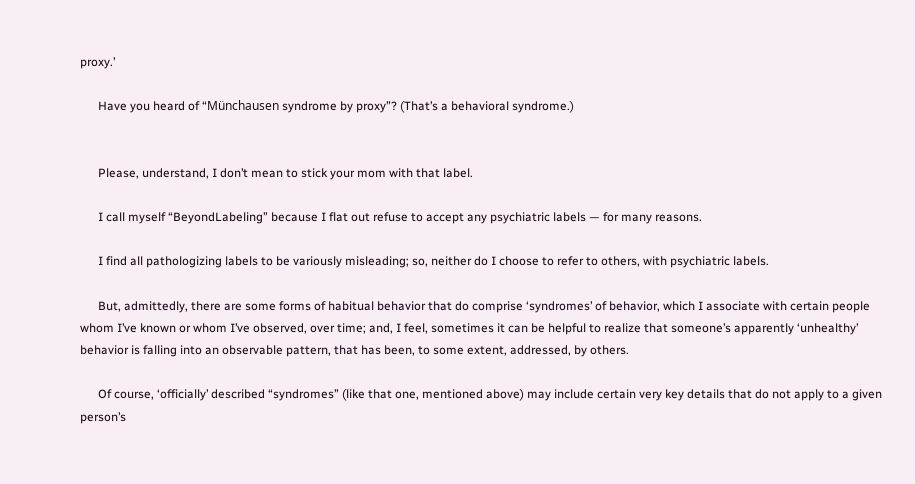proxy.’

      Have you heard of “Münchausen syndrome by proxy”? (That’s a behavioral syndrome.)


      Please, understand, I don’t mean to stick your mom with that label.

      I call myself “BeyondLabeling” because I flat out refuse to accept any psychiatric labels — for many reasons.

      I find all pathologizing labels to be variously misleading; so, neither do I choose to refer to others, with psychiatric labels.

      But, admittedly, there are some forms of habitual behavior that do comprise ‘syndromes’ of behavior, which I associate with certain people whom I’ve known or whom I’ve observed, over time; and, I feel, sometimes it can be helpful to realize that someone’s apparently ‘unhealthy’ behavior is falling into an observable pattern, that has been, to some extent, addressed, by others.

      Of course, ‘officially’ described “syndromes” (like that one, mentioned above) may include certain very key details that do not apply to a given person’s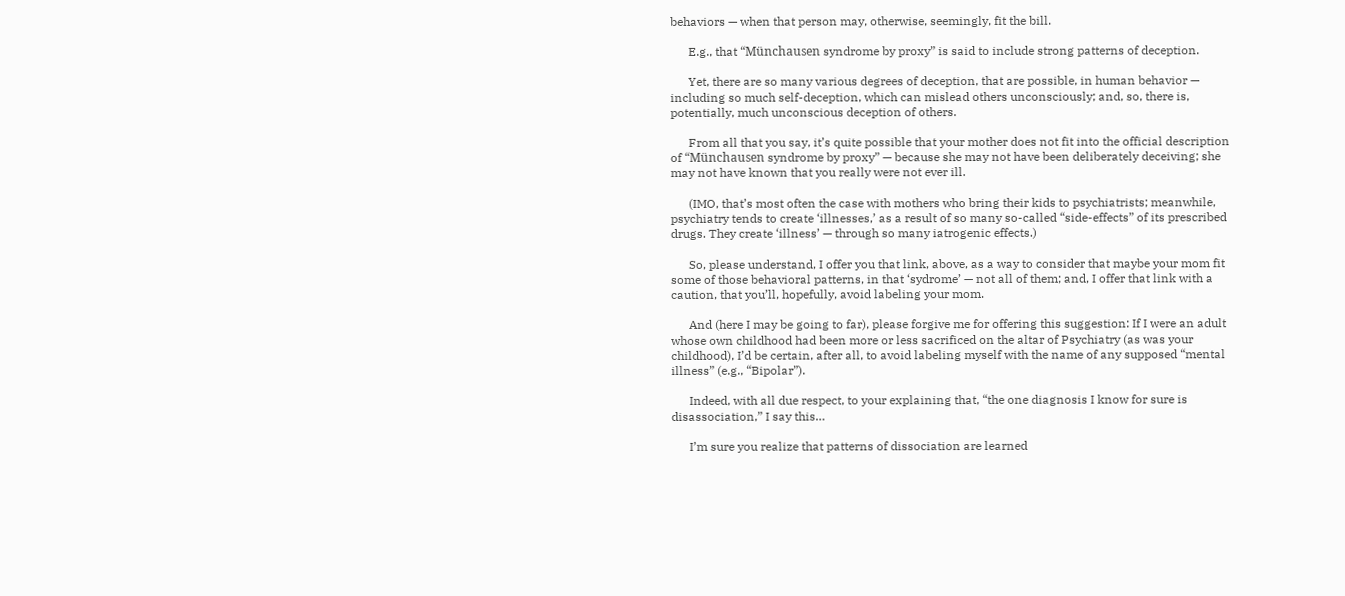behaviors — when that person may, otherwise, seemingly, fit the bill.

      E.g., that “Münchausen syndrome by proxy” is said to include strong patterns of deception.

      Yet, there are so many various degrees of deception, that are possible, in human behavior — including so much self-deception, which can mislead others unconsciously; and, so, there is, potentially, much unconscious deception of others.

      From all that you say, it’s quite possible that your mother does not fit into the official description of “Münchausen syndrome by proxy” — because she may not have been deliberately deceiving; she may not have known that you really were not ever ill.

      (IMO, that’s most often the case with mothers who bring their kids to psychiatrists; meanwhile, psychiatry tends to create ‘illnesses,’ as a result of so many so-called “side-effects” of its prescribed drugs. They create ‘illness’ — through so many iatrogenic effects.)

      So, please understand, I offer you that link, above, as a way to consider that maybe your mom fit some of those behavioral patterns, in that ‘sydrome’ — not all of them; and, I offer that link with a caution, that you’ll, hopefully, avoid labeling your mom.

      And (here I may be going to far), please forgive me for offering this suggestion: If I were an adult whose own childhood had been more or less sacrificed on the altar of Psychiatry (as was your childhood), I’d be certain, after all, to avoid labeling myself with the name of any supposed “mental illness” (e.g., “Bipolar”).

      Indeed, with all due respect, to your explaining that, “the one diagnosis I know for sure is disassociation,” I say this…

      I’m sure you realize that patterns of dissociation are learned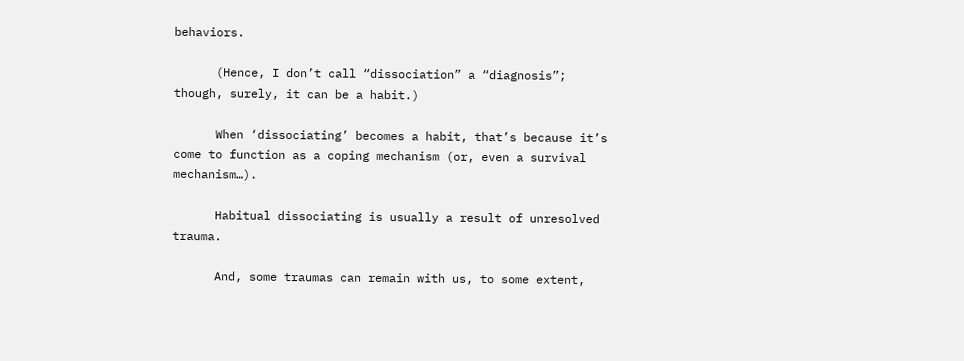behaviors.

      (Hence, I don’t call “dissociation” a “diagnosis”; though, surely, it can be a habit.)

      When ‘dissociating’ becomes a habit, that’s because it’s come to function as a coping mechanism (or, even a survival mechanism…).

      Habitual dissociating is usually a result of unresolved trauma.

      And, some traumas can remain with us, to some extent,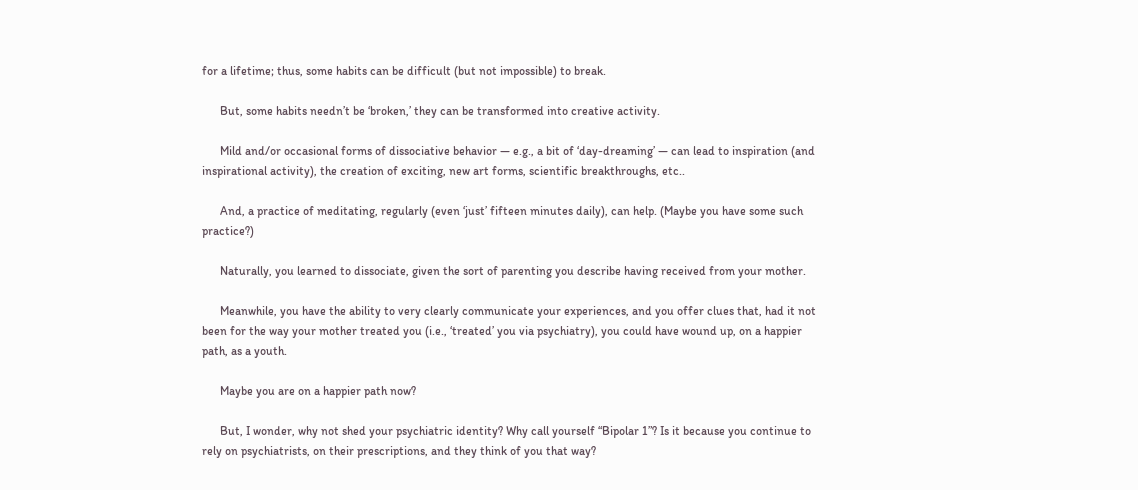for a lifetime; thus, some habits can be difficult (but not impossible) to break.

      But, some habits needn’t be ‘broken,’ they can be transformed into creative activity.

      Mild and/or occasional forms of dissociative behavior — e.g., a bit of ‘day-dreaming’ — can lead to inspiration (and inspirational activity), the creation of exciting, new art forms, scientific breakthroughs, etc..

      And, a practice of meditating, regularly (even ‘just’ fifteen minutes daily), can help. (Maybe you have some such practice?)

      Naturally, you learned to dissociate, given the sort of parenting you describe having received from your mother.

      Meanwhile, you have the ability to very clearly communicate your experiences, and you offer clues that, had it not been for the way your mother treated you (i.e., ‘treated’ you via psychiatry), you could have wound up, on a happier path, as a youth.

      Maybe you are on a happier path now?

      But, I wonder, why not shed your psychiatric identity? Why call yourself “Bipolar 1”? Is it because you continue to rely on psychiatrists, on their prescriptions, and they think of you that way?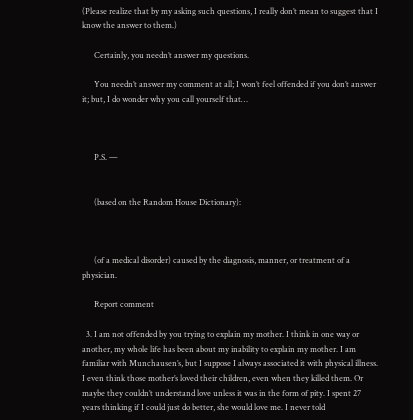(Please realize that by my asking such questions, I really don’t mean to suggest that I know the answer to them.)

      Certainly, you needn’t answer my questions.

      You needn’t answer my comment at all; I won’t feel offended if you don’t answer it; but, I do wonder why you call yourself that…



      P.S. —


      (based on the Random House Dictionary):



      (of a medical disorder) caused by the diagnosis, manner, or treatment of a physician.

      Report comment

  3. I am not offended by you trying to explain my mother. I think in one way or another, my whole life has been about my inability to explain my mother. I am familiar with Munchausen’s, but I suppose I always associated it with physical illness. I even think those mother’s loved their children, even when they killed them. Or maybe they couldn’t understand love unless it was in the form of pity. I spent 27 years thinking if I could just do better, she would love me. I never told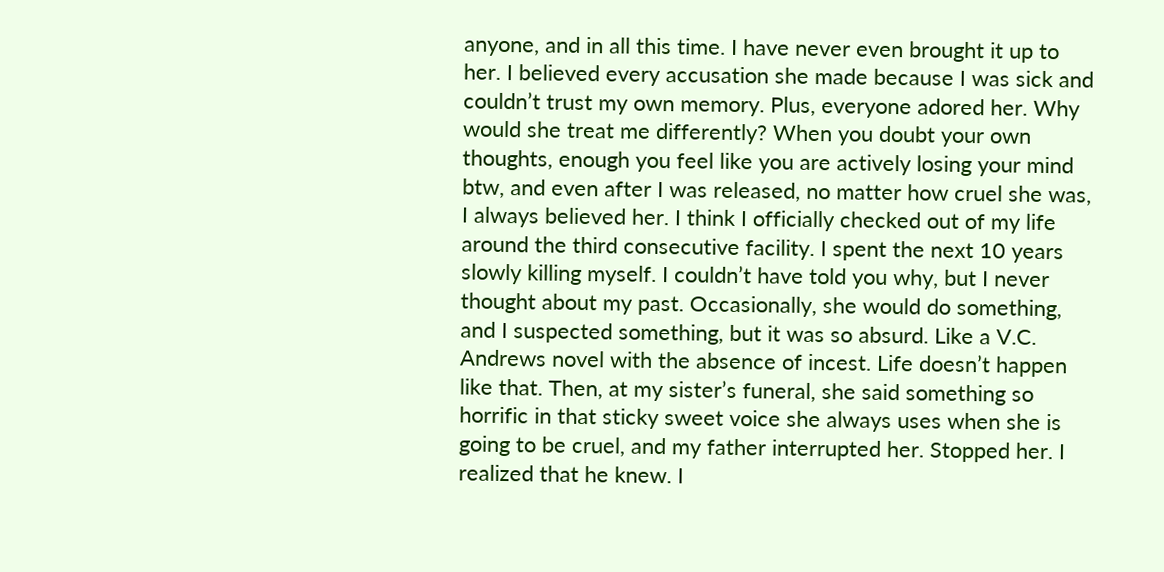anyone, and in all this time. I have never even brought it up to her. I believed every accusation she made because I was sick and couldn’t trust my own memory. Plus, everyone adored her. Why would she treat me differently? When you doubt your own thoughts, enough you feel like you are actively losing your mind btw, and even after I was released, no matter how cruel she was, I always believed her. I think I officially checked out of my life around the third consecutive facility. I spent the next 10 years slowly killing myself. I couldn’t have told you why, but I never thought about my past. Occasionally, she would do something, and I suspected something, but it was so absurd. Like a V.C. Andrews novel with the absence of incest. Life doesn’t happen like that. Then, at my sister’s funeral, she said something so horrific in that sticky sweet voice she always uses when she is going to be cruel, and my father interrupted her. Stopped her. I realized that he knew. I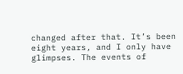changed after that. It’s been eight years, and I only have glimpses. The events of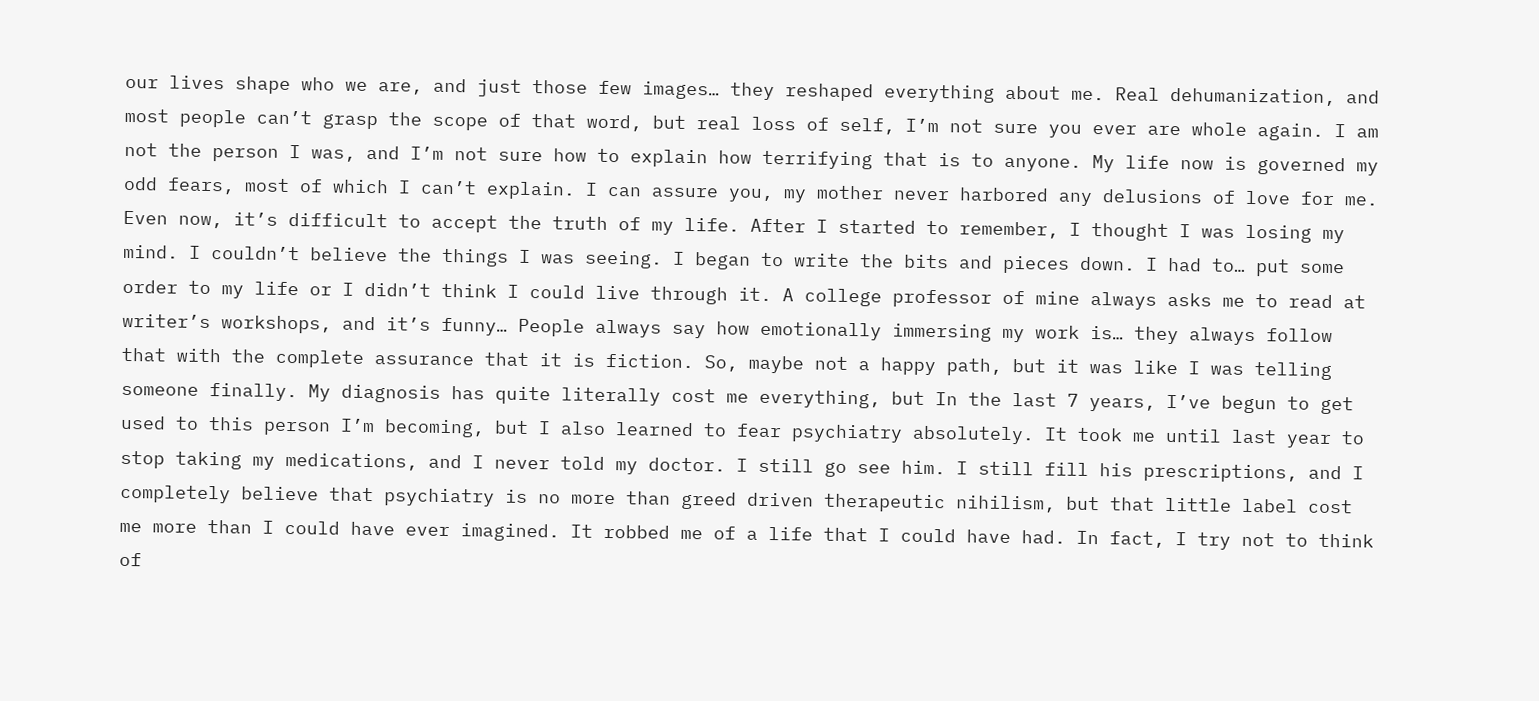our lives shape who we are, and just those few images… they reshaped everything about me. Real dehumanization, and most people can’t grasp the scope of that word, but real loss of self, I’m not sure you ever are whole again. I am not the person I was, and I’m not sure how to explain how terrifying that is to anyone. My life now is governed my odd fears, most of which I can’t explain. I can assure you, my mother never harbored any delusions of love for me. Even now, it’s difficult to accept the truth of my life. After I started to remember, I thought I was losing my mind. I couldn’t believe the things I was seeing. I began to write the bits and pieces down. I had to… put some order to my life or I didn’t think I could live through it. A college professor of mine always asks me to read at writer’s workshops, and it’s funny… People always say how emotionally immersing my work is… they always follow that with the complete assurance that it is fiction. So, maybe not a happy path, but it was like I was telling someone finally. My diagnosis has quite literally cost me everything, but In the last 7 years, I’ve begun to get used to this person I’m becoming, but I also learned to fear psychiatry absolutely. It took me until last year to stop taking my medications, and I never told my doctor. I still go see him. I still fill his prescriptions, and I completely believe that psychiatry is no more than greed driven therapeutic nihilism, but that little label cost me more than I could have ever imagined. It robbed me of a life that I could have had. In fact, I try not to think of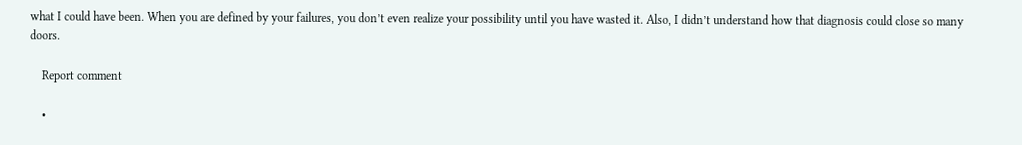what I could have been. When you are defined by your failures, you don’t even realize your possibility until you have wasted it. Also, I didn’t understand how that diagnosis could close so many doors.

    Report comment

    •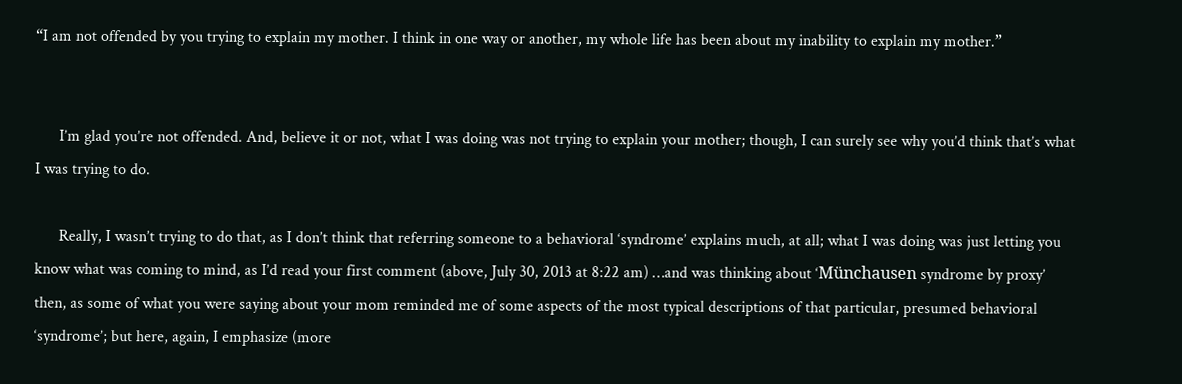“I am not offended by you trying to explain my mother. I think in one way or another, my whole life has been about my inability to explain my mother.”


      I’m glad you’re not offended. And, believe it or not, what I was doing was not trying to explain your mother; though, I can surely see why you’d think that’s what I was trying to do.

      Really, I wasn’t trying to do that, as I don’t think that referring someone to a behavioral ‘syndrome’ explains much, at all; what I was doing was just letting you know what was coming to mind, as I’d read your first comment (above, July 30, 2013 at 8:22 am) …and was thinking about ‘Münchausen syndrome by proxy’ then, as some of what you were saying about your mom reminded me of some aspects of the most typical descriptions of that particular, presumed behavioral ‘syndrome’; but here, again, I emphasize (more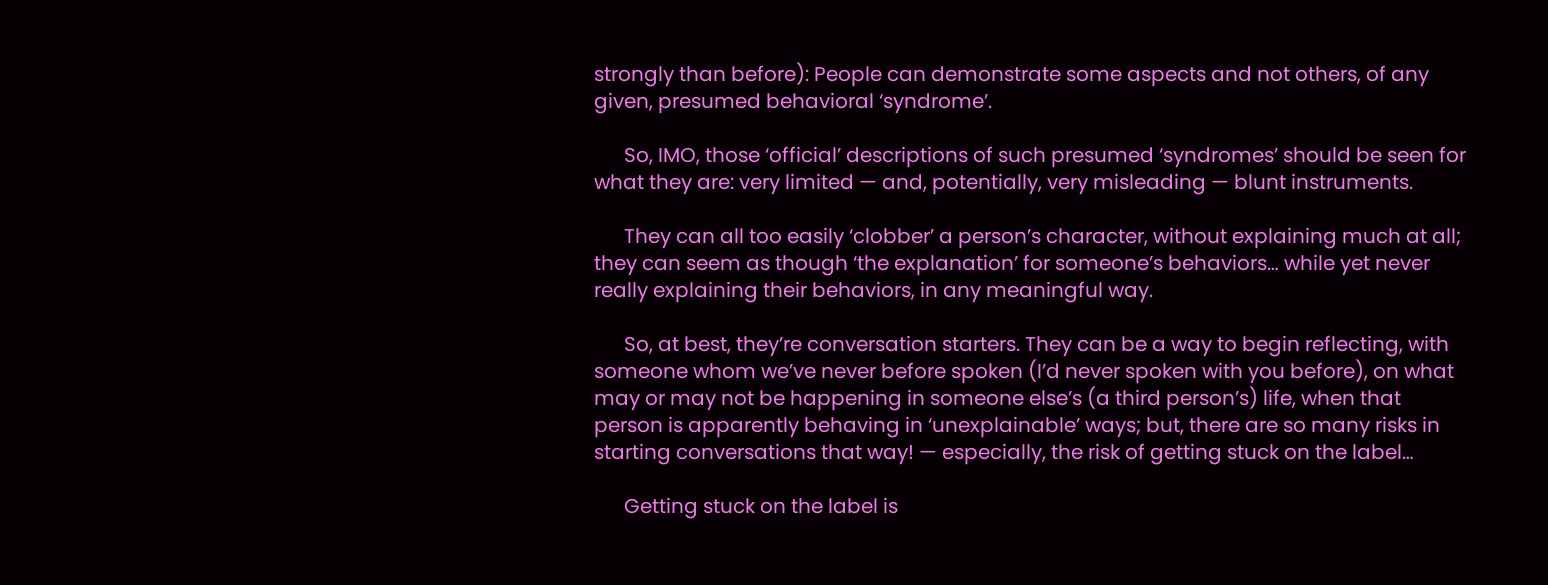strongly than before): People can demonstrate some aspects and not others, of any given, presumed behavioral ‘syndrome’.

      So, IMO, those ‘official’ descriptions of such presumed ‘syndromes’ should be seen for what they are: very limited — and, potentially, very misleading — blunt instruments.

      They can all too easily ‘clobber’ a person’s character, without explaining much at all; they can seem as though ‘the explanation’ for someone’s behaviors… while yet never really explaining their behaviors, in any meaningful way.

      So, at best, they’re conversation starters. They can be a way to begin reflecting, with someone whom we’ve never before spoken (I’d never spoken with you before), on what may or may not be happening in someone else’s (a third person’s) life, when that person is apparently behaving in ‘unexplainable’ ways; but, there are so many risks in starting conversations that way! — especially, the risk of getting stuck on the label…

      Getting stuck on the label is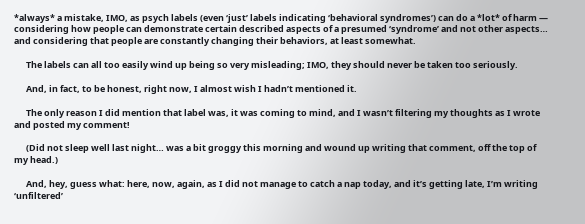*always* a mistake, IMO, as psych labels (even ‘just’ labels indicating ‘behavioral syndromes’) can do a *lot* of harm — considering how people can demonstrate certain described aspects of a presumed ‘syndrome’ and not other aspects… and considering that people are constantly changing their behaviors, at least somewhat.

      The labels can all too easily wind up being so very misleading; IMO, they should never be taken too seriously.

      And, in fact, to be honest, right now, I almost wish I hadn’t mentioned it.

      The only reason I did mention that label was, it was coming to mind, and I wasn’t filtering my thoughts as I wrote and posted my comment!

      (Did not sleep well last night… was a bit groggy this morning and wound up writing that comment, off the top of my head.)

      And, hey, guess what: here, now, again, as I did not manage to catch a nap today, and it’s getting late, I’m writing ‘unfiltered’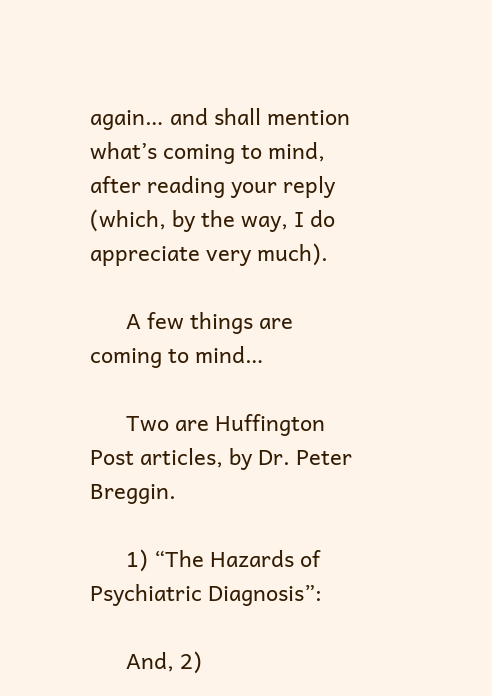again… and shall mention what’s coming to mind, after reading your reply (which, by the way, I do appreciate very much).

      A few things are coming to mind…

      Two are Huffington Post articles, by Dr. Peter Breggin.

      1) “The Hazards of Psychiatric Diagnosis”:

      And, 2)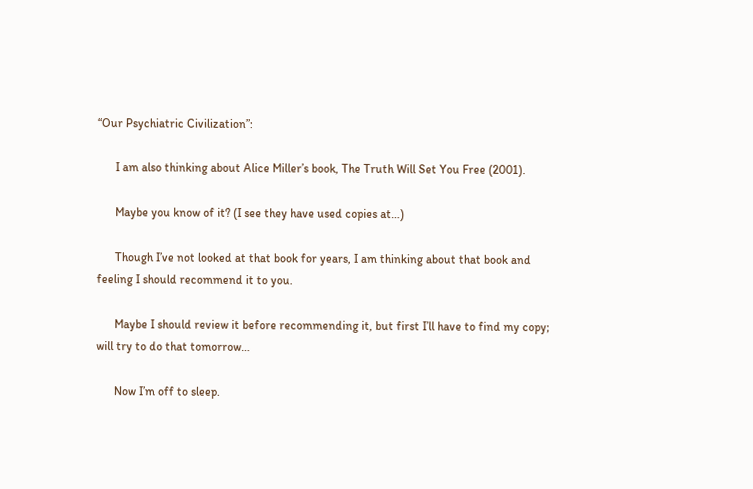“Our Psychiatric Civilization”:

      I am also thinking about Alice Miller’s book, The Truth Will Set You Free (2001).

      Maybe you know of it? (I see they have used copies at…)

      Though I’ve not looked at that book for years, I am thinking about that book and feeling I should recommend it to you.

      Maybe I should review it before recommending it, but first I’ll have to find my copy; will try to do that tomorrow…

      Now I’m off to sleep.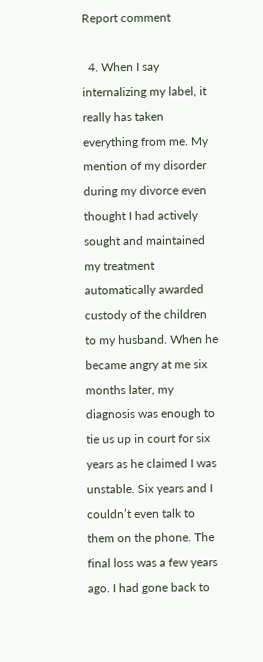Report comment

  4. When I say internalizing my label, it really has taken everything from me. My mention of my disorder during my divorce even thought I had actively sought and maintained my treatment automatically awarded custody of the children to my husband. When he became angry at me six months later, my diagnosis was enough to tie us up in court for six years as he claimed I was unstable. Six years and I couldn’t even talk to them on the phone. The final loss was a few years ago. I had gone back to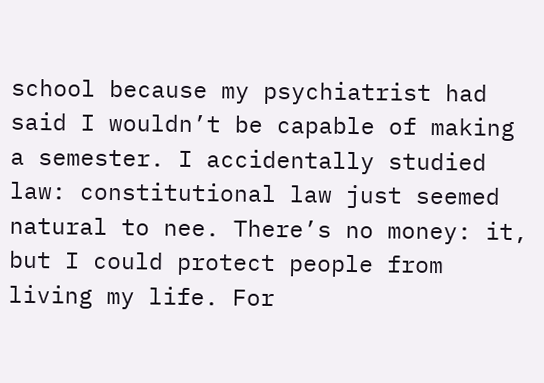school because my psychiatrist had said I wouldn’t be capable of making a semester. I accidentally studied law: constitutional law just seemed natural to nee. There’s no money: it, but I could protect people from living my life. For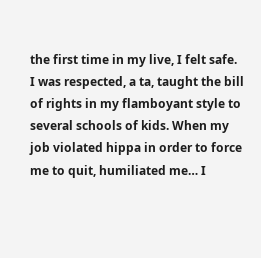the first time in my live, I felt safe. I was respected, a ta, taught the bill of rights in my flamboyant style to several schools of kids. When my job violated hippa in order to force me to quit, humiliated me… I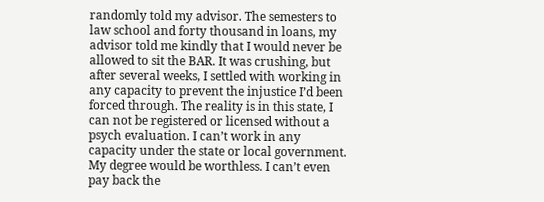randomly told my advisor. The semesters to law school and forty thousand in loans, my advisor told me kindly that I would never be allowed to sit the BAR. It was crushing, but after several weeks, I settled with working in any capacity to prevent the injustice I’d been forced through. The reality is in this state, I can not be registered or licensed without a psych evaluation. I can’t work in any capacity under the state or local government. My degree would be worthless. I can’t even pay back the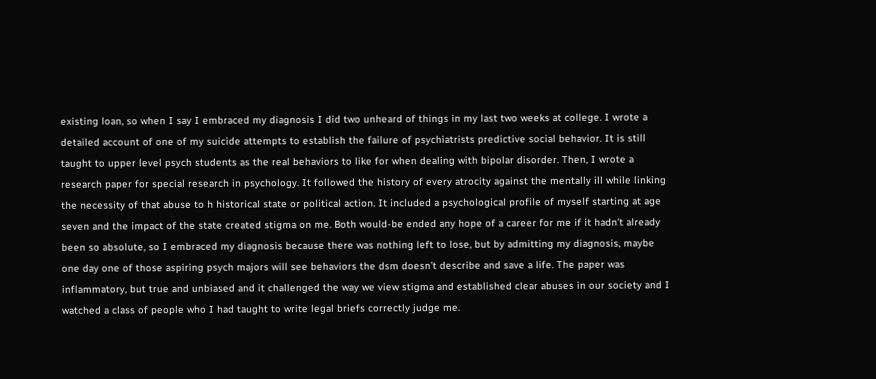existing loan, so when I say I embraced my diagnosis I did two unheard of things in my last two weeks at college. I wrote a detailed account of one of my suicide attempts to establish the failure of psychiatrists predictive social behavior. It is still taught to upper level psych students as the real behaviors to like for when dealing with bipolar disorder. Then, I wrote a research paper for special research in psychology. It followed the history of every atrocity against the mentally ill while linking the necessity of that abuse to h historical state or political action. It included a psychological profile of myself starting at age seven and the impact of the state created stigma on me. Both would-be ended any hope of a career for me if it hadn’t already been so absolute, so I embraced my diagnosis because there was nothing left to lose, but by admitting my diagnosis, maybe one day one of those aspiring psych majors will see behaviors the dsm doesn’t describe and save a life. The paper was inflammatory, but true and unbiased and it challenged the way we view stigma and established clear abuses in our society and I watched a class of people who I had taught to write legal briefs correctly judge me.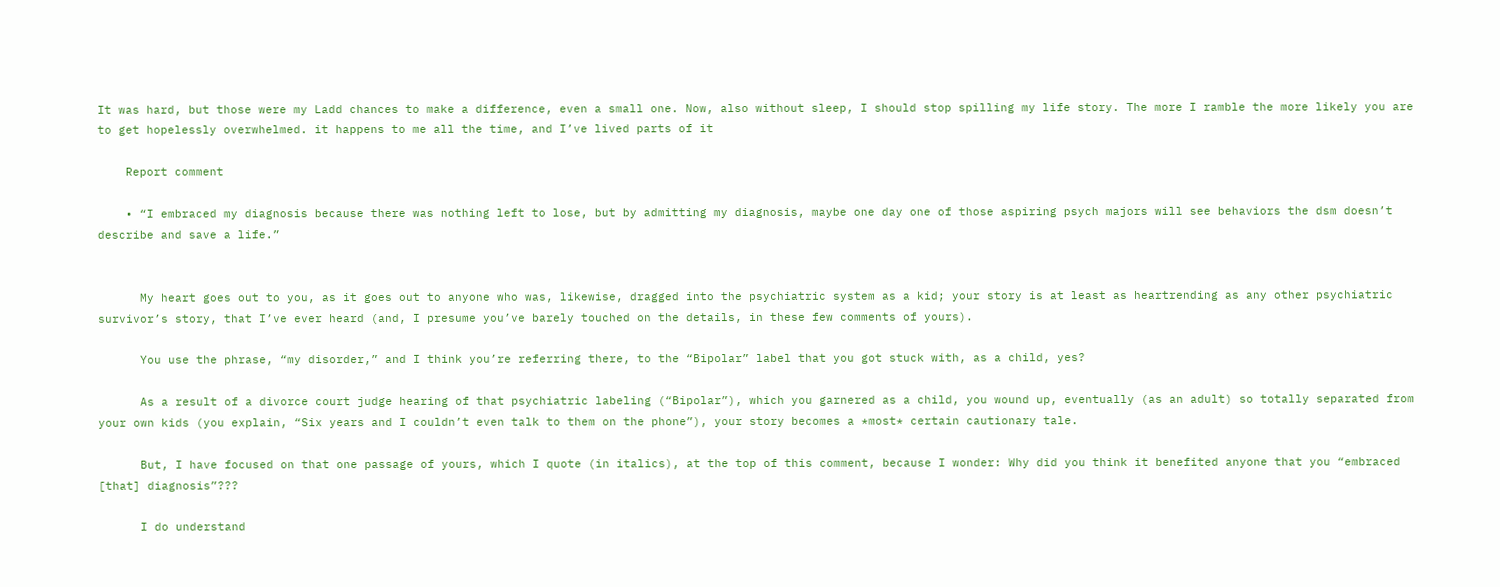It was hard, but those were my Ladd chances to make a difference, even a small one. Now, also without sleep, I should stop spilling my life story. The more I ramble the more likely you are to get hopelessly overwhelmed. it happens to me all the time, and I’ve lived parts of it

    Report comment

    • “I embraced my diagnosis because there was nothing left to lose, but by admitting my diagnosis, maybe one day one of those aspiring psych majors will see behaviors the dsm doesn’t describe and save a life.”


      My heart goes out to you, as it goes out to anyone who was, likewise, dragged into the psychiatric system as a kid; your story is at least as heartrending as any other psychiatric survivor’s story, that I’ve ever heard (and, I presume you’ve barely touched on the details, in these few comments of yours).

      You use the phrase, “my disorder,” and I think you’re referring there, to the “Bipolar” label that you got stuck with, as a child, yes?

      As a result of a divorce court judge hearing of that psychiatric labeling (“Bipolar”), which you garnered as a child, you wound up, eventually (as an adult) so totally separated from your own kids (you explain, “Six years and I couldn’t even talk to them on the phone”), your story becomes a *most* certain cautionary tale.

      But, I have focused on that one passage of yours, which I quote (in italics), at the top of this comment, because I wonder: Why did you think it benefited anyone that you “embraced [that] diagnosis”???

      I do understand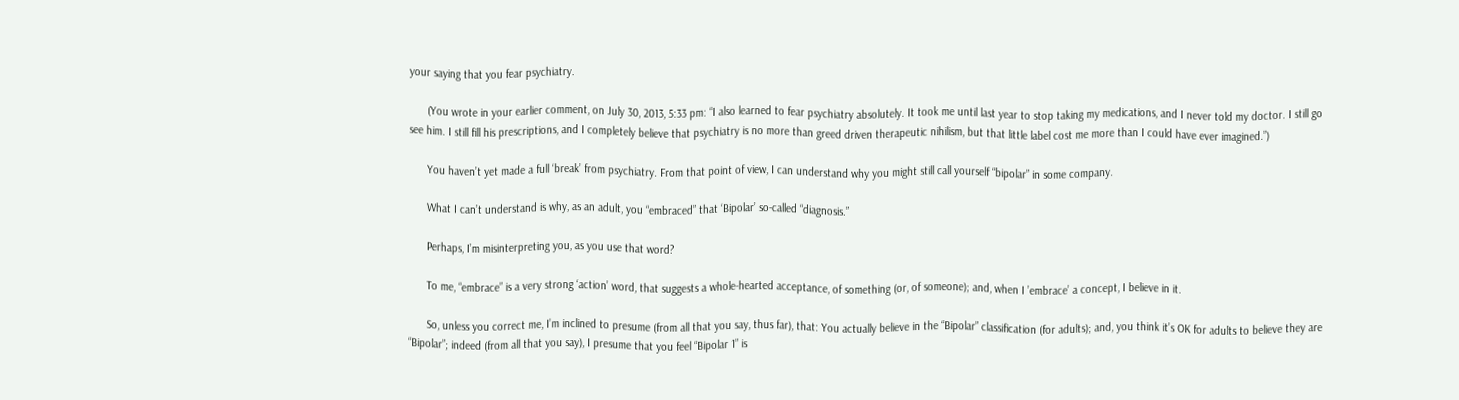your saying that you fear psychiatry.

      (You wrote in your earlier comment, on July 30, 2013, 5:33 pm: “I also learned to fear psychiatry absolutely. It took me until last year to stop taking my medications, and I never told my doctor. I still go see him. I still fill his prescriptions, and I completely believe that psychiatry is no more than greed driven therapeutic nihilism, but that little label cost me more than I could have ever imagined.”)

      You haven’t yet made a full ‘break’ from psychiatry. From that point of view, I can understand why you might still call yourself “bipolar” in some company.

      What I can’t understand is why, as an adult, you “embraced” that ‘Bipolar’ so-called “diagnosis.”

      Perhaps, I’m misinterpreting you, as you use that word?

      To me, “embrace” is a very strong ‘action’ word, that suggests a whole-hearted acceptance, of something (or, of someone); and, when I ’embrace’ a concept, I believe in it.

      So, unless you correct me, I’m inclined to presume (from all that you say, thus far), that: You actually believe in the “Bipolar” classification (for adults); and, you think it’s OK for adults to believe they are “Bipolar”; indeed (from all that you say), I presume that you feel “Bipolar 1” is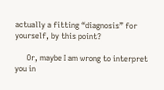actually a fitting “diagnosis” for yourself, by this point?

      Or, maybe I am wrong to interpret you in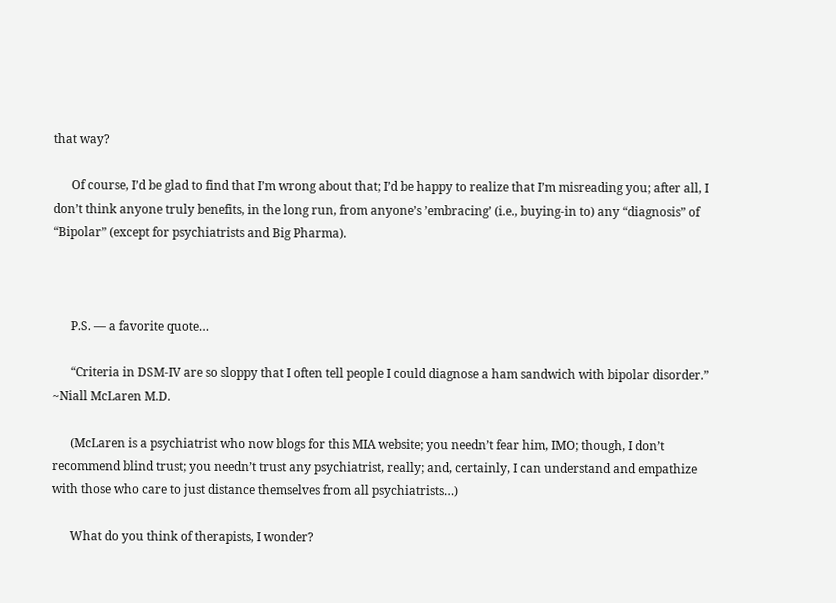that way?

      Of course, I’d be glad to find that I’m wrong about that; I’d be happy to realize that I’m misreading you; after all, I don’t think anyone truly benefits, in the long run, from anyone’s ’embracing’ (i.e., buying-in to) any “diagnosis” of “Bipolar” (except for psychiatrists and Big Pharma).



      P.S. — a favorite quote…

      “Criteria in DSM-IV are so sloppy that I often tell people I could diagnose a ham sandwich with bipolar disorder.” ~Niall McLaren M.D.

      (McLaren is a psychiatrist who now blogs for this MIA website; you needn’t fear him, IMO; though, I don’t recommend blind trust; you needn’t trust any psychiatrist, really; and, certainly, I can understand and empathize with those who care to just distance themselves from all psychiatrists…)

      What do you think of therapists, I wonder?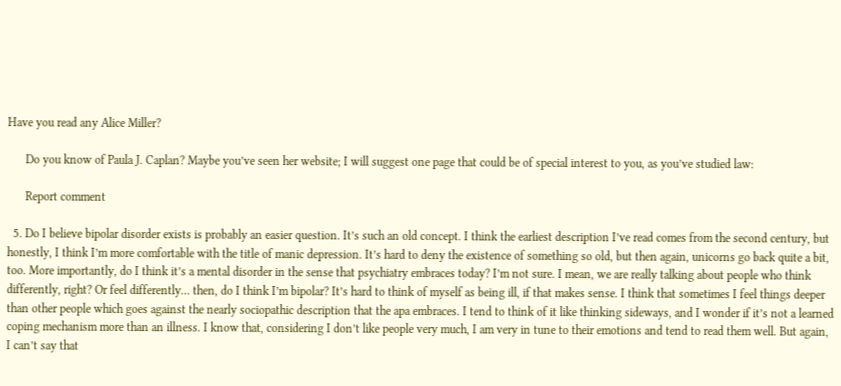Have you read any Alice Miller?

      Do you know of Paula J. Caplan? Maybe you’ve seen her website; I will suggest one page that could be of special interest to you, as you’ve studied law:

      Report comment

  5. Do I believe bipolar disorder exists is probably an easier question. It’s such an old concept. I think the earliest description I’ve read comes from the second century, but honestly, I think I’m more comfortable with the title of manic depression. It’s hard to deny the existence of something so old, but then again, unicorns go back quite a bit, too. More importantly, do I think it’s a mental disorder in the sense that psychiatry embraces today? I’m not sure. I mean, we are really talking about people who think differently, right? Or feel differently… then, do I think I’m bipolar? It’s hard to think of myself as being ill, if that makes sense. I think that sometimes I feel things deeper than other people which goes against the nearly sociopathic description that the apa embraces. I tend to think of it like thinking sideways, and I wonder if it’s not a learned coping mechanism more than an illness. I know that, considering I don’t like people very much, I am very in tune to their emotions and tend to read them well. But again, I can’t say that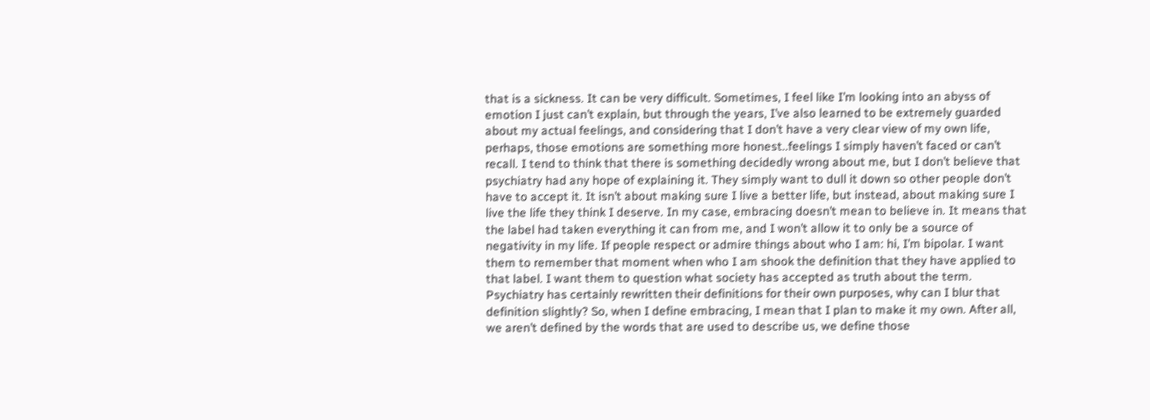that is a sickness. It can be very difficult. Sometimes, I feel like I’m looking into an abyss of emotion I just can’t explain, but through the years, I’ve also learned to be extremely guarded about my actual feelings, and considering that I don’t have a very clear view of my own life, perhaps, those emotions are something more honest..feelings I simply haven’t faced or can’t recall. I tend to think that there is something decidedly wrong about me, but I don’t believe that psychiatry had any hope of explaining it. They simply want to dull it down so other people don’t have to accept it. It isn’t about making sure I live a better life, but instead, about making sure I live the life they think I deserve. In my case, embracing doesn’t mean to believe in. It means that the label had taken everything it can from me, and I won’t allow it to only be a source of negativity in my life. If people respect or admire things about who I am: hi, I’m bipolar. I want them to remember that moment when who I am shook the definition that they have applied to that label. I want them to question what society has accepted as truth about the term. Psychiatry has certainly rewritten their definitions for their own purposes, why can I blur that definition slightly? So, when I define embracing, I mean that I plan to make it my own. After all, we aren’t defined by the words that are used to describe us, we define those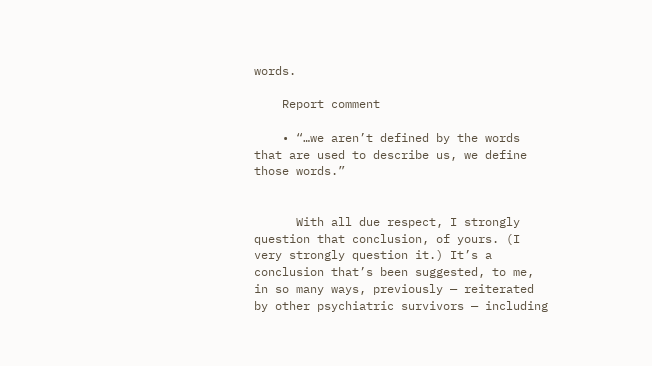words.

    Report comment

    • “…we aren’t defined by the words that are used to describe us, we define those words.”


      With all due respect, I strongly question that conclusion, of yours. (I very strongly question it.) It’s a conclusion that’s been suggested, to me, in so many ways, previously — reiterated by other psychiatric survivors — including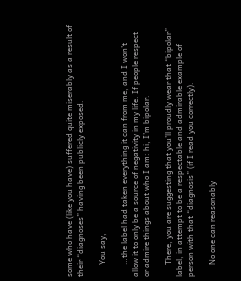some who have (like you have) suffered quite miserably as a result of their “diagnoses” having been publicly exposed.

      You say,

      …the label had taken everything it can from me, and I won’t allow it to only be a source of negativity in my life. If people respect or admire things about who I am: hi, I’m bipolar.

      There, you are suggesting that you’ll proudly wear that “bipolar” label, in attempt to be a respectable and admirable example of person with that “diagnosis” (if I read you correctly).

      No one can reasonably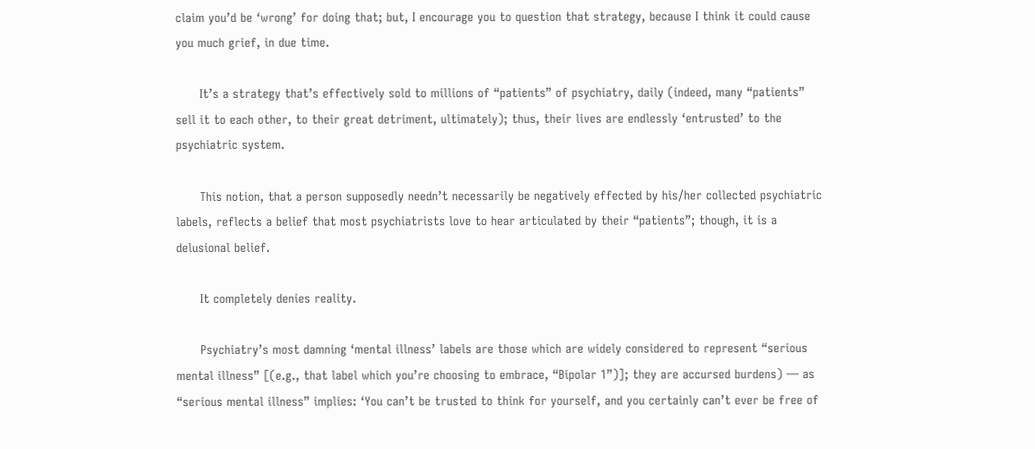claim you’d be ‘wrong’ for doing that; but, I encourage you to question that strategy, because I think it could cause you much grief, in due time.

      It’s a strategy that’s effectively sold to millions of “patients” of psychiatry, daily (indeed, many “patients” sell it to each other, to their great detriment, ultimately); thus, their lives are endlessly ‘entrusted’ to the psychiatric system.

      This notion, that a person supposedly needn’t necessarily be negatively effected by his/her collected psychiatric labels, reflects a belief that most psychiatrists love to hear articulated by their “patients”; though, it is a delusional belief.

      It completely denies reality.

      Psychiatry’s most damning ‘mental illness’ labels are those which are widely considered to represent “serious mental illness” [(e.g., that label which you’re choosing to embrace, “Bipolar 1”)]; they are accursed burdens) — as “serious mental illness” implies: ‘You can’t be trusted to think for yourself, and you certainly can’t ever be free of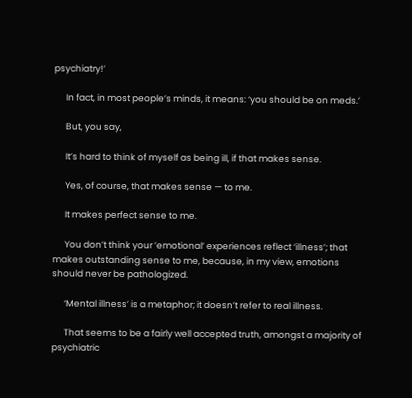psychiatry!’

      In fact, in most people’s minds, it means: ‘you should be on meds.’

      But, you say,

      It’s hard to think of myself as being ill, if that makes sense.

      Yes, of course, that makes sense — to me.

      It makes perfect sense to me.

      You don’t think your ’emotional’ experiences reflect ‘illness’; that makes outstanding sense to me, because, in my view, emotions should never be pathologized.

      ‘Mental illness’ is a metaphor; it doesn’t refer to real illness.

      That seems to be a fairly well accepted truth, amongst a majority of psychiatric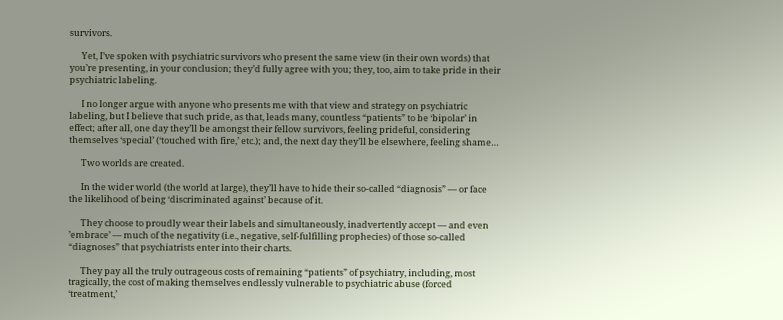survivors.

      Yet, I’ve spoken with psychiatric survivors who present the same view (in their own words) that you’re presenting, in your conclusion; they’d fully agree with you; they, too, aim to take pride in their psychiatric labeling.

      I no longer argue with anyone who presents me with that view and strategy on psychiatric labeling, but I believe that such pride, as that, leads many, countless “patients” to be ‘bipolar’ in effect; after all, one day they’ll be amongst their fellow survivors, feeling prideful, considering themselves ‘special’ (‘touched with fire,’ etc.); and, the next day they’ll be elsewhere, feeling shame…

      Two worlds are created.

      In the wider world (the world at large), they’ll have to hide their so-called “diagnosis” — or face the likelihood of being ‘discriminated against’ because of it.

      They choose to proudly wear their labels and simultaneously, inadvertently accept — and even ’embrace’ — much of the negativity (i.e., negative, self-fulfilling prophecies) of those so-called “diagnoses” that psychiatrists enter into their charts.

      They pay all the truly outrageous costs of remaining “patients” of psychiatry, including, most tragically, the cost of making themselves endlessly vulnerable to psychiatric abuse (forced ‘treatment,’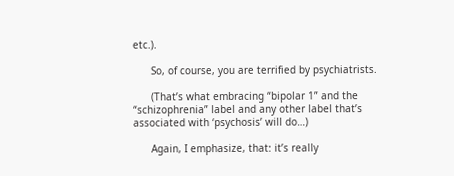etc.).

      So, of course, you are terrified by psychiatrists.

      (That’s what embracing “bipolar 1” and the “schizophrenia” label and any other label that’s associated with ‘psychosis’ will do…)

      Again, I emphasize, that: it’s really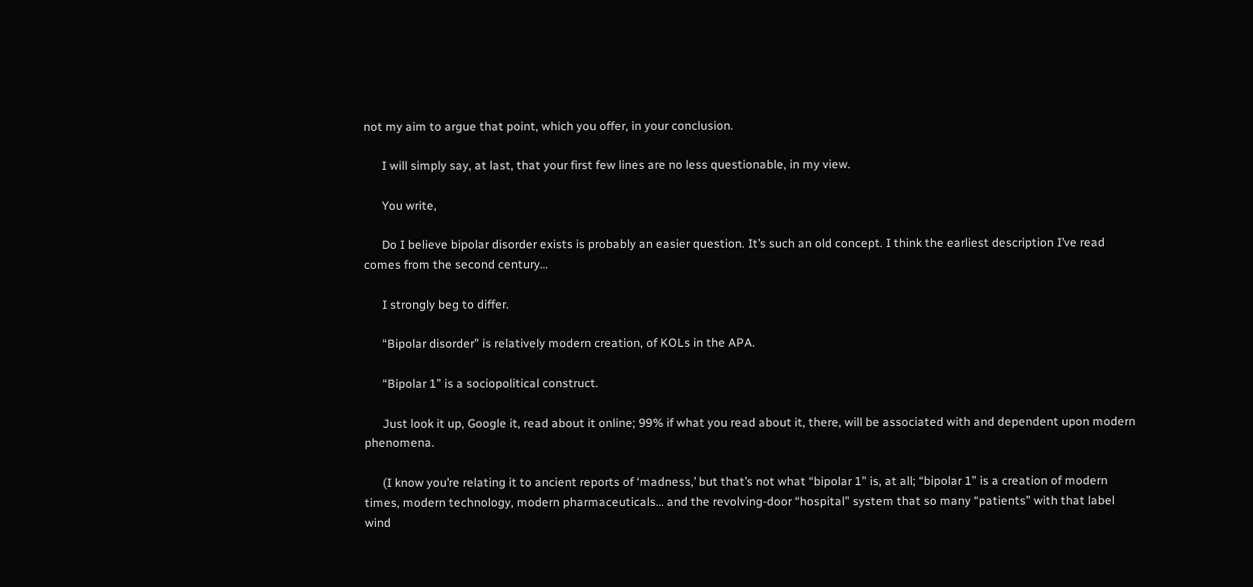not my aim to argue that point, which you offer, in your conclusion.

      I will simply say, at last, that your first few lines are no less questionable, in my view.

      You write,

      Do I believe bipolar disorder exists is probably an easier question. It’s such an old concept. I think the earliest description I’ve read comes from the second century…

      I strongly beg to differ.

      “Bipolar disorder” is relatively modern creation, of KOLs in the APA.

      “Bipolar 1” is a sociopolitical construct.

      Just look it up, Google it, read about it online; 99% if what you read about it, there, will be associated with and dependent upon modern phenomena.

      (I know you’re relating it to ancient reports of ‘madness,’ but that’s not what “bipolar 1” is, at all; “bipolar 1” is a creation of modern times, modern technology, modern pharmaceuticals… and the revolving-door “hospital” system that so many “patients” with that label wind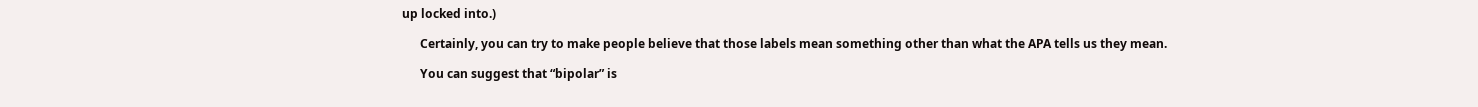up locked into.)

      Certainly, you can try to make people believe that those labels mean something other than what the APA tells us they mean.

      You can suggest that “bipolar” is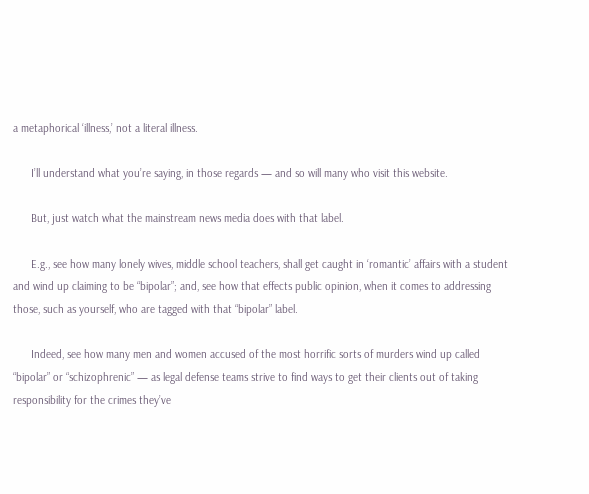a metaphorical ‘illness,’ not a literal illness.

      I’ll understand what you’re saying, in those regards — and so will many who visit this website.

      But, just watch what the mainstream news media does with that label.

      E.g., see how many lonely wives, middle school teachers, shall get caught in ‘romantic’ affairs with a student and wind up claiming to be “bipolar”; and, see how that effects public opinion, when it comes to addressing those, such as yourself, who are tagged with that “bipolar” label.

      Indeed, see how many men and women accused of the most horrific sorts of murders wind up called “bipolar” or “schizophrenic” — as legal defense teams strive to find ways to get their clients out of taking responsibility for the crimes they’ve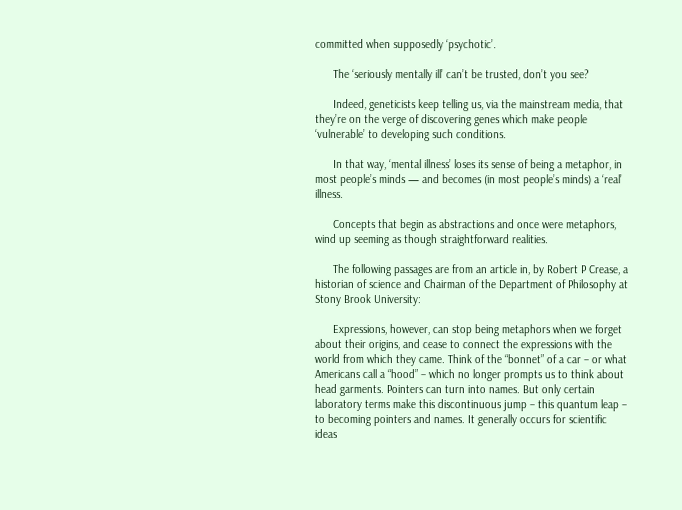committed when supposedly ‘psychotic’.

      The ‘seriously mentally ill’ can’t be trusted, don’t you see?

      Indeed, geneticists keep telling us, via the mainstream media, that they’re on the verge of discovering genes which make people ‘vulnerable’ to developing such conditions.

      In that way, ‘mental illness’ loses its sense of being a metaphor, in most people’s minds — and becomes (in most people’s minds) a ‘real’ illness.

      Concepts that begin as abstractions and once were metaphors, wind up seeming as though straightforward realities.

      The following passages are from an article in, by Robert P Crease, a historian of science and Chairman of the Department of Philosophy at Stony Brook University:

      Expressions, however, can stop being metaphors when we forget about their origins, and cease to connect the expressions with the world from which they came. Think of the “bonnet” of a car – or what Americans call a “hood” – which no longer prompts us to think about head garments. Pointers can turn into names. But only certain laboratory terms make this discontinuous jump – this quantum leap – to becoming pointers and names. It generally occurs for scientific ideas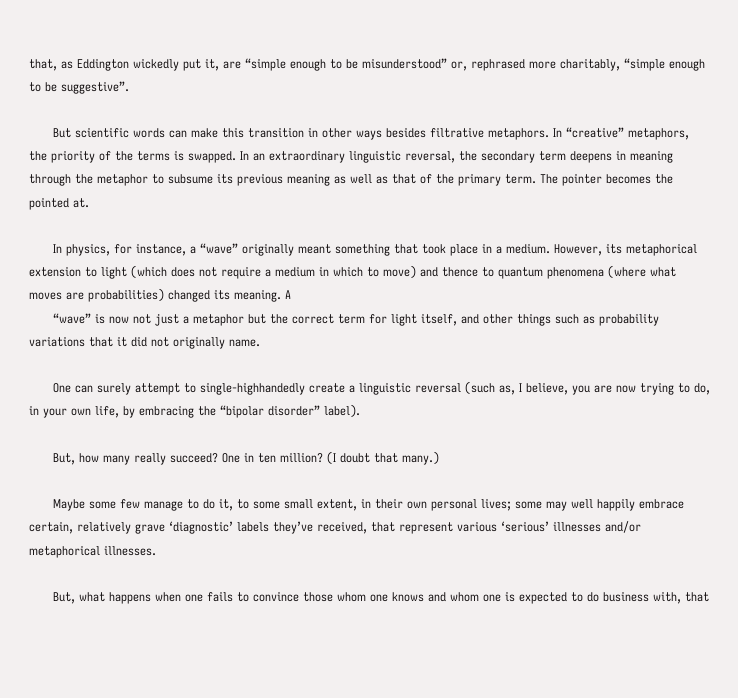that, as Eddington wickedly put it, are “simple enough to be misunderstood” or, rephrased more charitably, “simple enough to be suggestive”.

      But scientific words can make this transition in other ways besides filtrative metaphors. In “creative” metaphors, the priority of the terms is swapped. In an extraordinary linguistic reversal, the secondary term deepens in meaning through the metaphor to subsume its previous meaning as well as that of the primary term. The pointer becomes the pointed at.

      In physics, for instance, a “wave” originally meant something that took place in a medium. However, its metaphorical extension to light (which does not require a medium in which to move) and thence to quantum phenomena (where what moves are probabilities) changed its meaning. A
      “wave” is now not just a metaphor but the correct term for light itself, and other things such as probability variations that it did not originally name.

      One can surely attempt to single-highhandedly create a linguistic reversal (such as, I believe, you are now trying to do, in your own life, by embracing the “bipolar disorder” label).

      But, how many really succeed? One in ten million? (I doubt that many.)

      Maybe some few manage to do it, to some small extent, in their own personal lives; some may well happily embrace certain, relatively grave ‘diagnostic’ labels they’ve received, that represent various ‘serious’ illnesses and/or metaphorical illnesses.

      But, what happens when one fails to convince those whom one knows and whom one is expected to do business with, that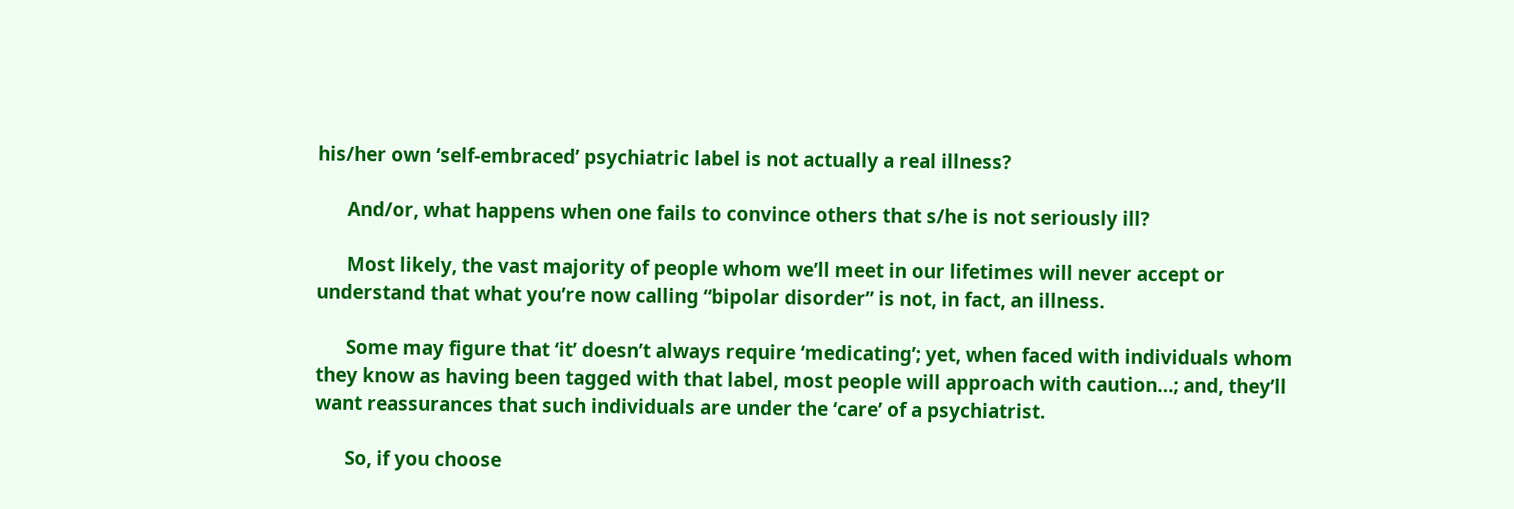his/her own ‘self-embraced’ psychiatric label is not actually a real illness?

      And/or, what happens when one fails to convince others that s/he is not seriously ill?

      Most likely, the vast majority of people whom we’ll meet in our lifetimes will never accept or understand that what you’re now calling “bipolar disorder” is not, in fact, an illness.

      Some may figure that ‘it’ doesn’t always require ‘medicating’; yet, when faced with individuals whom they know as having been tagged with that label, most people will approach with caution…; and, they’ll want reassurances that such individuals are under the ‘care’ of a psychiatrist.

      So, if you choose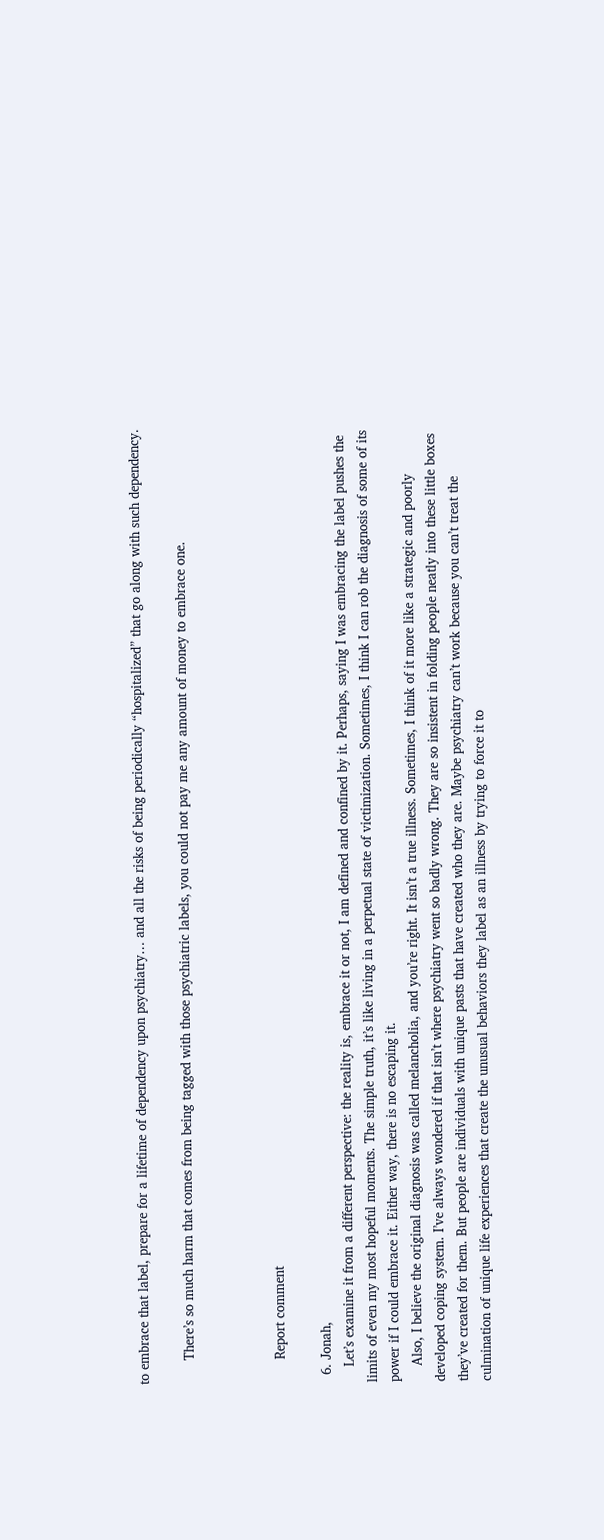to embrace that label, prepare for a lifetime of dependency upon psychiatry… and all the risks of being periodically “hospitalized” that go along with such dependency.

      There’s so much harm that comes from being tagged with those psychiatric labels, you could not pay me any amount of money to embrace one.



      Report comment

  6. Jonah,
    Let’s examine it from a different perspective: the reality is, embrace it or not, I am defined and confined by it. Perhaps, saying I was embracing the label pushes the limits of even my most hopeful moments. The simple truth, it’s like living in a perpetual state of victimization. Sometimes, I think I can rob the diagnosis of some of its power if I could embrace it. Either way, there is no escaping it.
    Also, I believe the original diagnosis was called melancholia, and you’re right. It isn’t a true illness. Sometimes, I think of it more like a strategic and poorly developed coping system. I’ve always wondered if that isn’t where psychiatry went so badly wrong. They are so insistent in folding people neatly into these little boxes they’ve created for them. But people are individuals with unique pasts that have created who they are. Maybe psychiatry can’t work because you can’t treat the culmination of unique life experiences that create the unusual behaviors they label as an illness by trying to force it to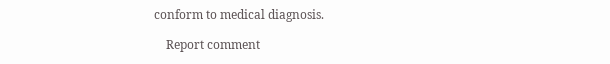conform to medical diagnosis.

    Report comment